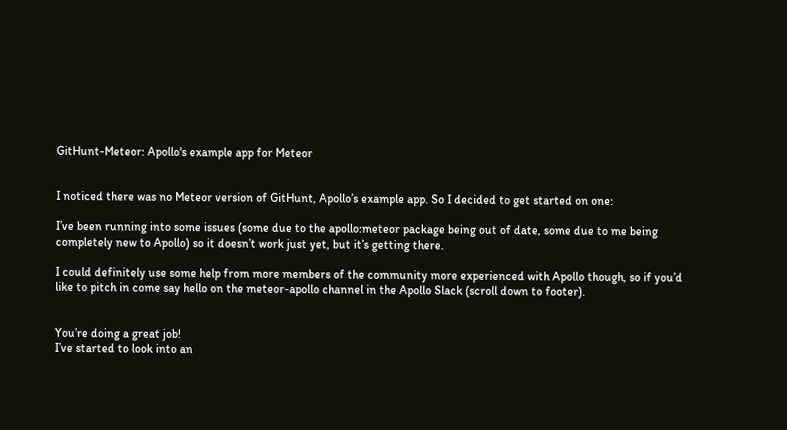GitHunt-Meteor: Apollo's example app for Meteor


I noticed there was no Meteor version of GitHunt, Apollo’s example app. So I decided to get started on one:

I’ve been running into some issues (some due to the apollo:meteor package being out of date, some due to me being completely new to Apollo) so it doesn’t work just yet, but it’s getting there.

I could definitely use some help from more members of the community more experienced with Apollo though, so if you’d like to pitch in come say hello on the meteor-apollo channel in the Apollo Slack (scroll down to footer).


You’re doing a great job!
I’ve started to look into an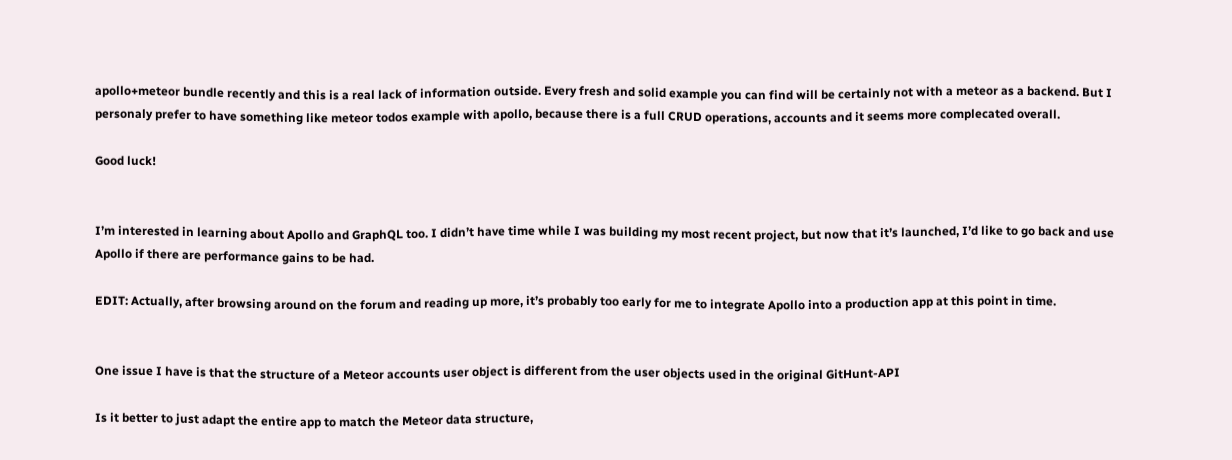apollo+meteor bundle recently and this is a real lack of information outside. Every fresh and solid example you can find will be certainly not with a meteor as a backend. But I personaly prefer to have something like meteor todos example with apollo, because there is a full CRUD operations, accounts and it seems more complecated overall.

Good luck!


I’m interested in learning about Apollo and GraphQL too. I didn’t have time while I was building my most recent project, but now that it’s launched, I’d like to go back and use Apollo if there are performance gains to be had.

EDIT: Actually, after browsing around on the forum and reading up more, it’s probably too early for me to integrate Apollo into a production app at this point in time.


One issue I have is that the structure of a Meteor accounts user object is different from the user objects used in the original GitHunt-API

Is it better to just adapt the entire app to match the Meteor data structure,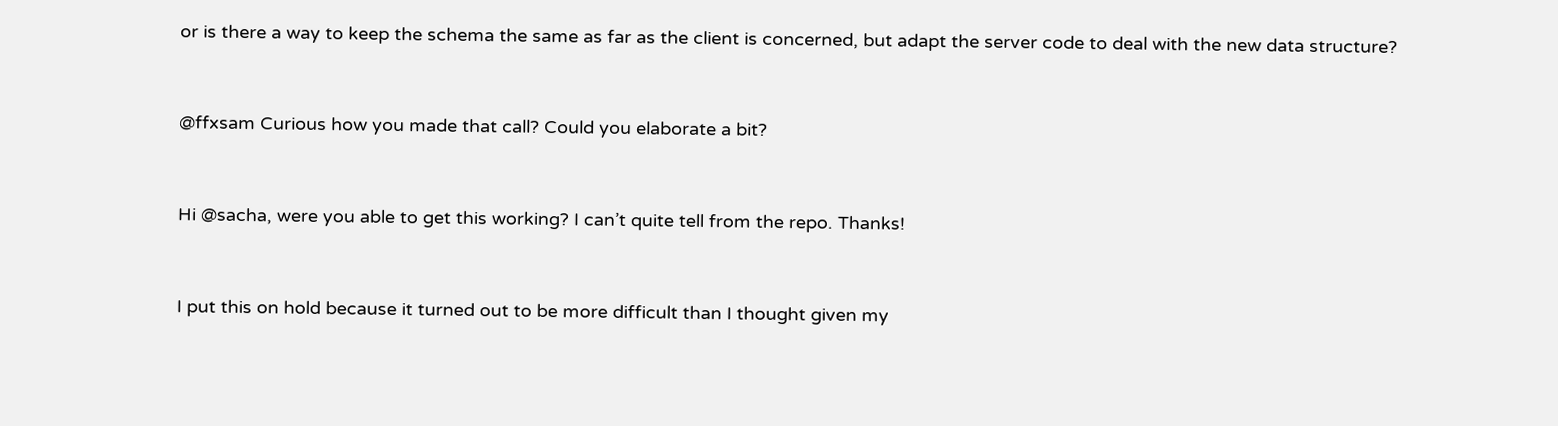or is there a way to keep the schema the same as far as the client is concerned, but adapt the server code to deal with the new data structure?


@ffxsam Curious how you made that call? Could you elaborate a bit?


Hi @sacha, were you able to get this working? I can’t quite tell from the repo. Thanks!


I put this on hold because it turned out to be more difficult than I thought given my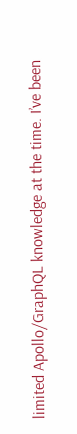limited Apollo/GraphQL knowledge at the time. I’ve been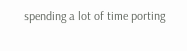spending a lot of time porting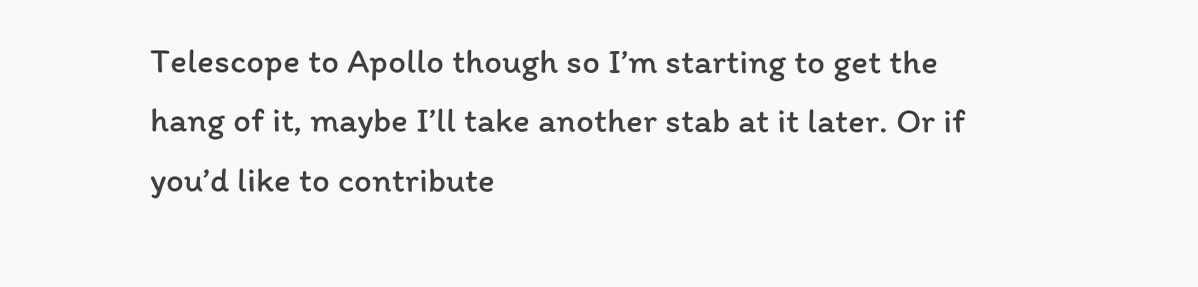Telescope to Apollo though so I’m starting to get the hang of it, maybe I’ll take another stab at it later. Or if you’d like to contribute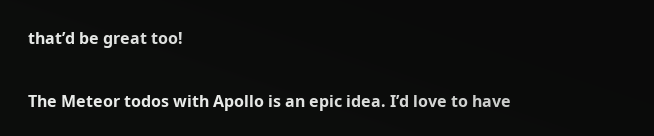that’d be great too!


The Meteor todos with Apollo is an epic idea. I’d love to have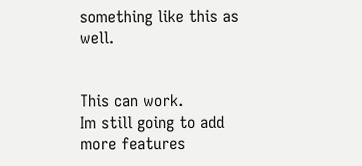something like this as well.


This can work.
Im still going to add more features